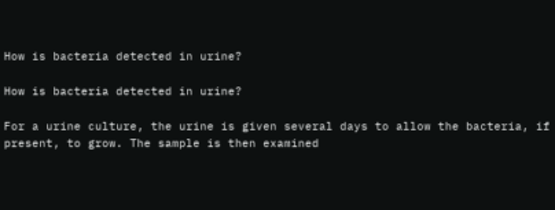How is bacteria detected in urine?

How is bacteria detected in urine?

For a urine culture, the urine is given several days to allow the bacteria, if present, to grow. The sample is then examined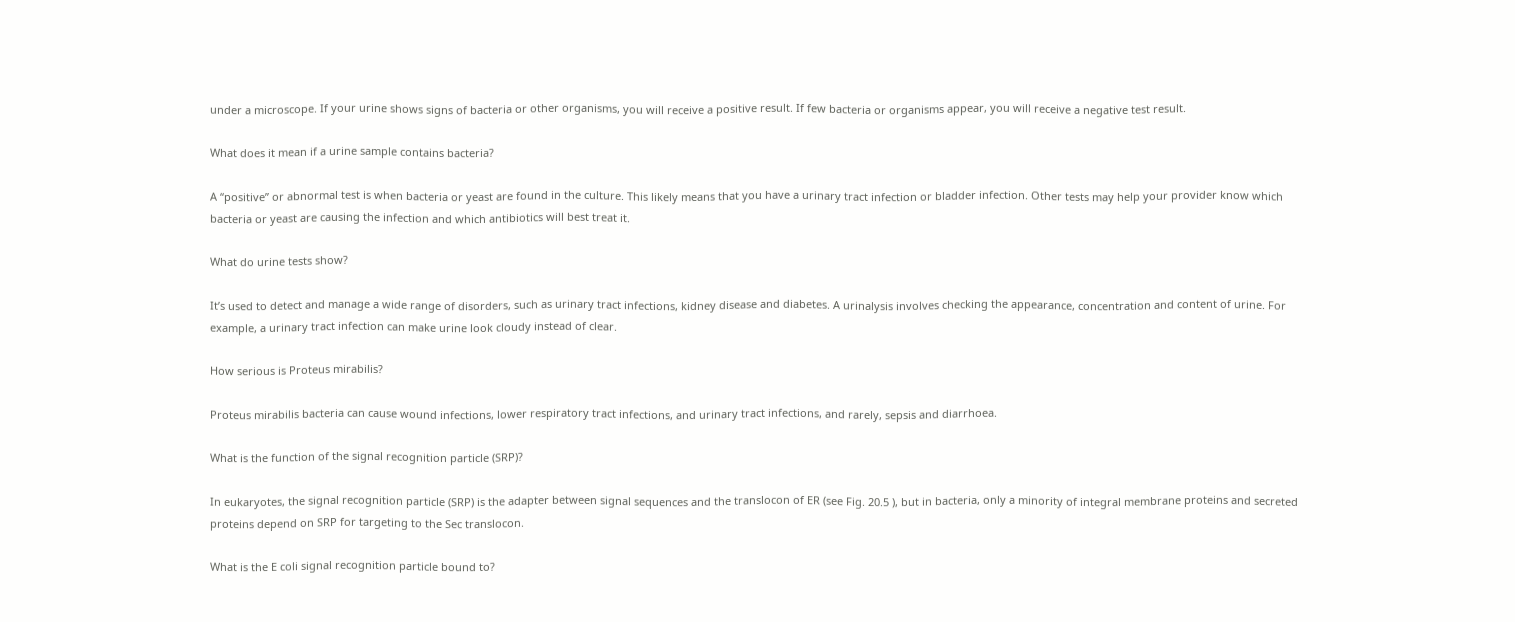under a microscope. If your urine shows signs of bacteria or other organisms, you will receive a positive result. If few bacteria or organisms appear, you will receive a negative test result.

What does it mean if a urine sample contains bacteria?

A “positive” or abnormal test is when bacteria or yeast are found in the culture. This likely means that you have a urinary tract infection or bladder infection. Other tests may help your provider know which bacteria or yeast are causing the infection and which antibiotics will best treat it.

What do urine tests show?

It’s used to detect and manage a wide range of disorders, such as urinary tract infections, kidney disease and diabetes. A urinalysis involves checking the appearance, concentration and content of urine. For example, a urinary tract infection can make urine look cloudy instead of clear.

How serious is Proteus mirabilis?

Proteus mirabilis bacteria can cause wound infections, lower respiratory tract infections, and urinary tract infections, and rarely, sepsis and diarrhoea.

What is the function of the signal recognition particle (SRP)?

In eukaryotes, the signal recognition particle (SRP) is the adapter between signal sequences and the translocon of ER (see Fig. 20.5 ), but in bacteria, only a minority of integral membrane proteins and secreted proteins depend on SRP for targeting to the Sec translocon.

What is the E coli signal recognition particle bound to?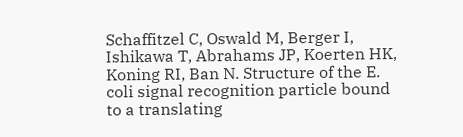Schaffitzel C, Oswald M, Berger I, Ishikawa T, Abrahams JP, Koerten HK, Koning RI, Ban N. Structure of the E. coli signal recognition particle bound to a translating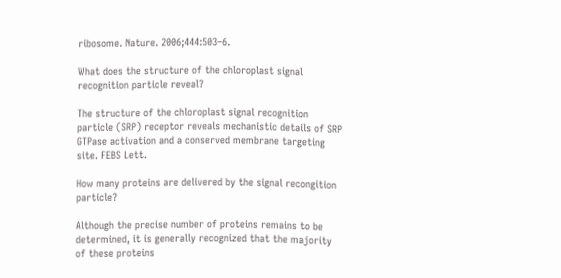ribosome. Nature. 2006;444:503–6.

What does the structure of the chloroplast signal recognition particle reveal?

The structure of the chloroplast signal recognition particle (SRP) receptor reveals mechanistic details of SRP GTPase activation and a conserved membrane targeting site. FEBS Lett.

How many proteins are delivered by the signal recongition particle?

Although the precise number of proteins remains to be determined, it is generally recognized that the majority of these proteins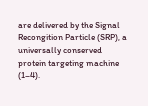are delivered by the Signal Recongition Particle (SRP), a universally conserved protein targeting machine (1–4).